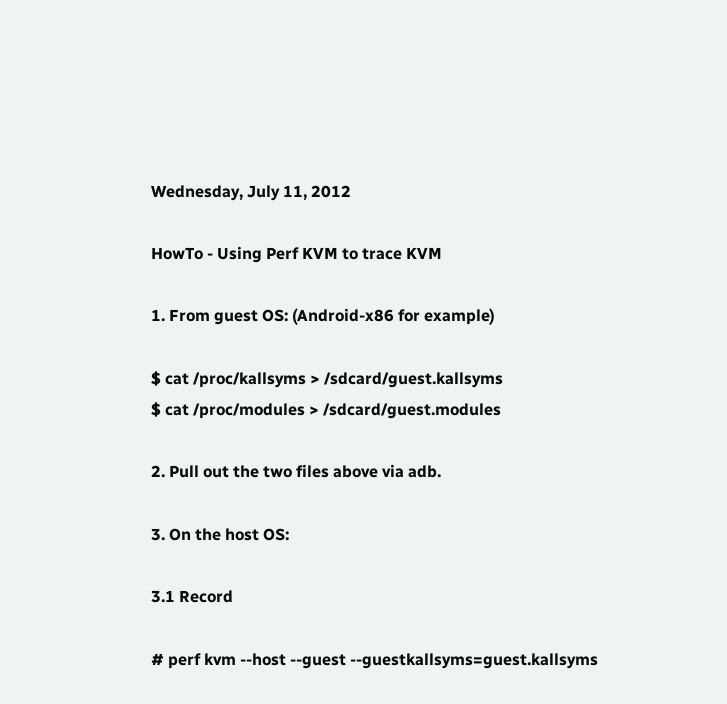Wednesday, July 11, 2012

HowTo - Using Perf KVM to trace KVM

1. From guest OS: (Android-x86 for example)

$ cat /proc/kallsyms > /sdcard/guest.kallsyms
$ cat /proc/modules > /sdcard/guest.modules

2. Pull out the two files above via adb.

3. On the host OS:

3.1 Record

# perf kvm --host --guest --guestkallsyms=guest.kallsyms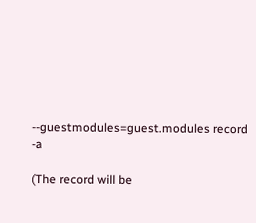--guestmodules=guest.modules record -a

(The record will be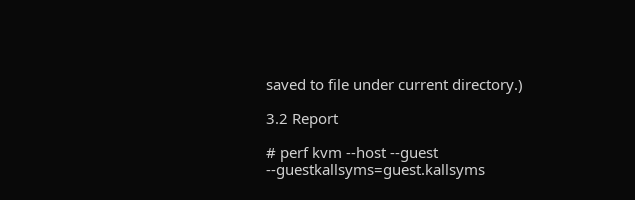saved to file under current directory.)

3.2 Report

# perf kvm --host --guest --guestkallsyms=guest.kallsyms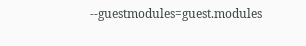--guestmodules=guest.modules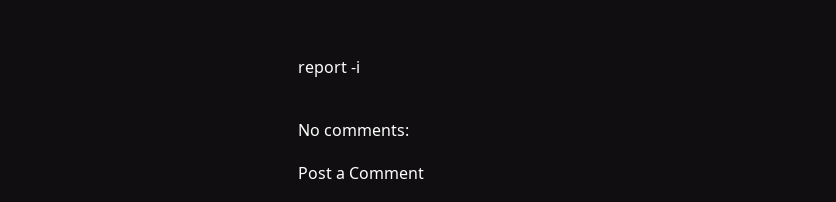report -i


No comments:

Post a Comment